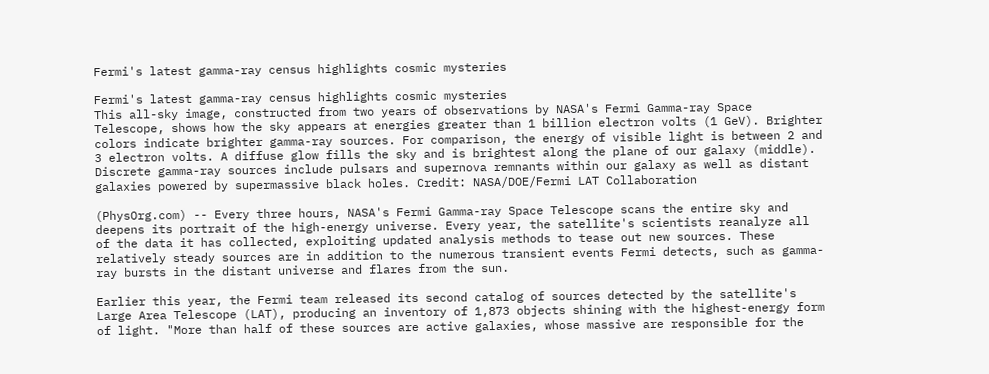Fermi's latest gamma-ray census highlights cosmic mysteries

Fermi's latest gamma-ray census highlights cosmic mysteries
This all-sky image, constructed from two years of observations by NASA's Fermi Gamma-ray Space Telescope, shows how the sky appears at energies greater than 1 billion electron volts (1 GeV). Brighter colors indicate brighter gamma-ray sources. For comparison, the energy of visible light is between 2 and 3 electron volts. A diffuse glow fills the sky and is brightest along the plane of our galaxy (middle). Discrete gamma-ray sources include pulsars and supernova remnants within our galaxy as well as distant galaxies powered by supermassive black holes. Credit: NASA/DOE/Fermi LAT Collaboration

(PhysOrg.com) -- Every three hours, NASA's Fermi Gamma-ray Space Telescope scans the entire sky and deepens its portrait of the high-energy universe. Every year, the satellite's scientists reanalyze all of the data it has collected, exploiting updated analysis methods to tease out new sources. These relatively steady sources are in addition to the numerous transient events Fermi detects, such as gamma-ray bursts in the distant universe and flares from the sun.

Earlier this year, the Fermi team released its second catalog of sources detected by the satellite's Large Area Telescope (LAT), producing an inventory of 1,873 objects shining with the highest-energy form of light. "More than half of these sources are active galaxies, whose massive are responsible for the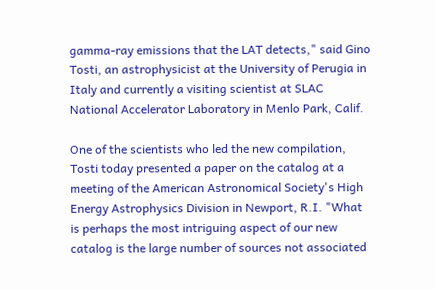gamma-ray emissions that the LAT detects," said Gino Tosti, an astrophysicist at the University of Perugia in Italy and currently a visiting scientist at SLAC National Accelerator Laboratory in Menlo Park, Calif.

One of the scientists who led the new compilation, Tosti today presented a paper on the catalog at a meeting of the American Astronomical Society's High Energy Astrophysics Division in Newport, R.I. "What is perhaps the most intriguing aspect of our new catalog is the large number of sources not associated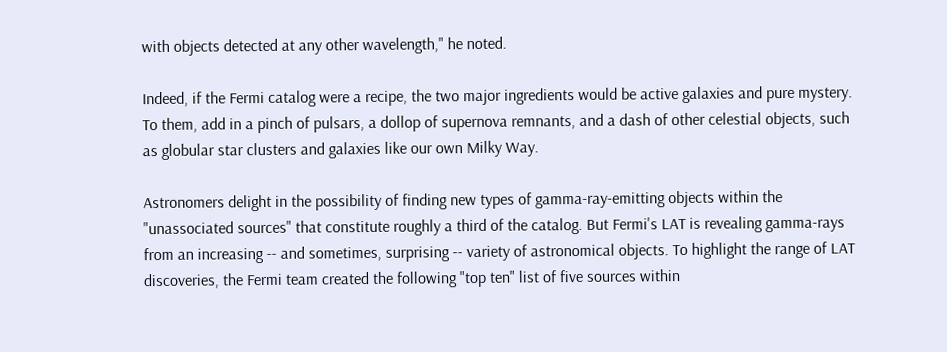with objects detected at any other wavelength," he noted.

Indeed, if the Fermi catalog were a recipe, the two major ingredients would be active galaxies and pure mystery. To them, add in a pinch of pulsars, a dollop of supernova remnants, and a dash of other celestial objects, such as globular star clusters and galaxies like our own Milky Way.

Astronomers delight in the possibility of finding new types of gamma-ray-emitting objects within the "unassociated sources" that constitute roughly a third of the catalog. But Fermi's LAT is revealing gamma-rays from an increasing -- and sometimes, surprising -- variety of astronomical objects. To highlight the range of LAT discoveries, the Fermi team created the following "top ten" list of five sources within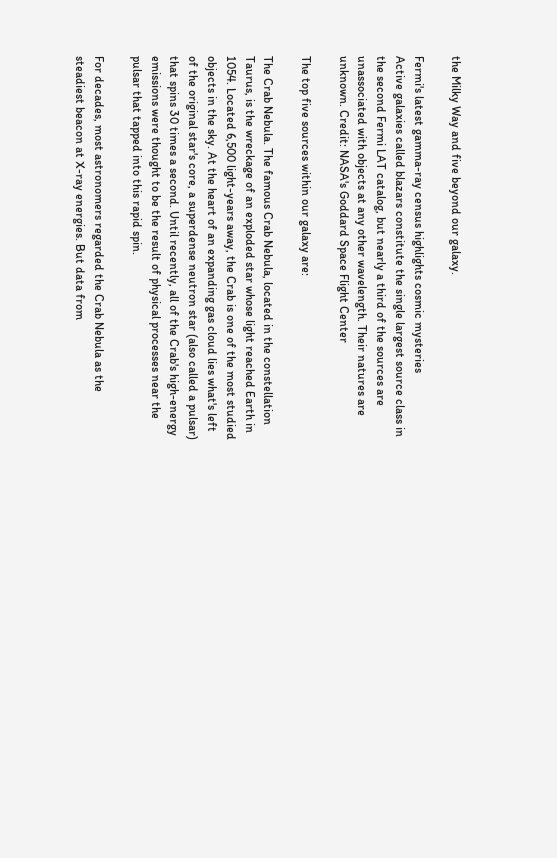the Milky Way and five beyond our galaxy.

Fermi's latest gamma-ray census highlights cosmic mysteries
Active galaxies called blazars constitute the single largest source class in the second Fermi LAT catalog, but nearly a third of the sources are unassociated with objects at any other wavelength. Their natures are unknown. Credit: NASA's Goddard Space Flight Center

The top five sources within our galaxy are:

The Crab Nebula. The famous Crab Nebula, located in the constellation Taurus, is the wreckage of an exploded star whose light reached Earth in 1054. Located 6,500 light-years away, the Crab is one of the most studied objects in the sky. At the heart of an expanding gas cloud lies what's left of the original star's core, a superdense neutron star (also called a pulsar) that spins 30 times a second. Until recently, all of the Crab's high-energy emissions were thought to be the result of physical processes near the pulsar that tapped into this rapid spin.

For decades, most astronomers regarded the Crab Nebula as the steadiest beacon at X-ray energies. But data from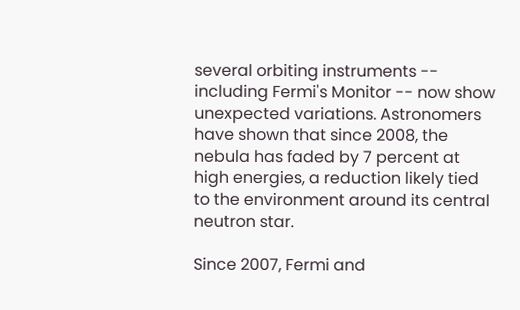several orbiting instruments -- including Fermi's Monitor -- now show unexpected variations. Astronomers have shown that since 2008, the nebula has faded by 7 percent at high energies, a reduction likely tied to the environment around its central neutron star.

Since 2007, Fermi and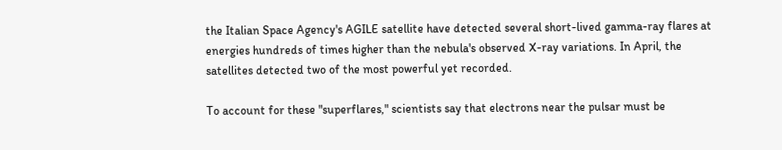the Italian Space Agency's AGILE satellite have detected several short-lived gamma-ray flares at energies hundreds of times higher than the nebula's observed X-ray variations. In April, the satellites detected two of the most powerful yet recorded.

To account for these "superflares," scientists say that electrons near the pulsar must be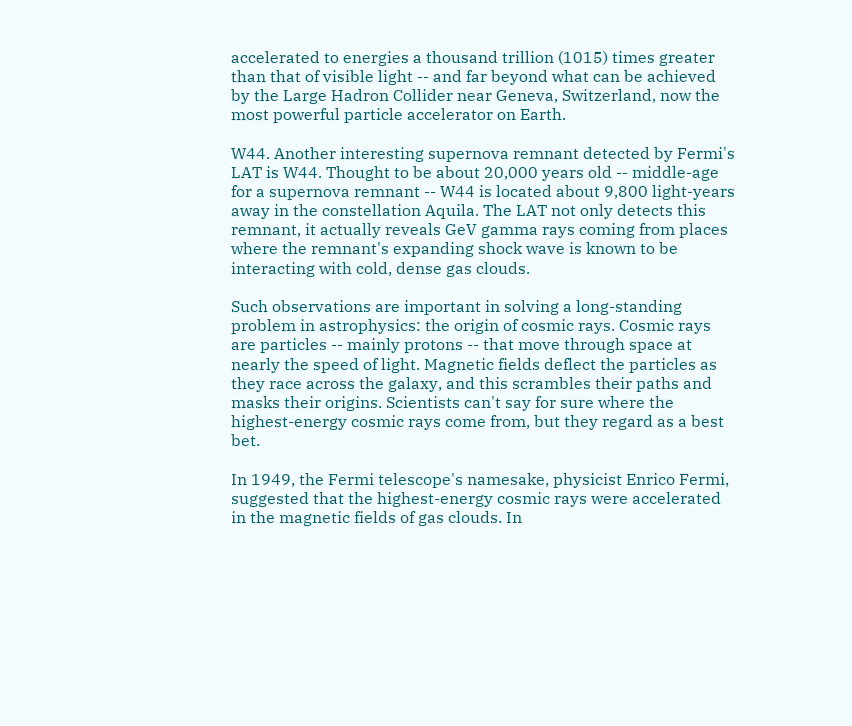accelerated to energies a thousand trillion (1015) times greater than that of visible light -- and far beyond what can be achieved by the Large Hadron Collider near Geneva, Switzerland, now the most powerful particle accelerator on Earth.

W44. Another interesting supernova remnant detected by Fermi's LAT is W44. Thought to be about 20,000 years old -- middle-age for a supernova remnant -- W44 is located about 9,800 light-years away in the constellation Aquila. The LAT not only detects this remnant, it actually reveals GeV gamma rays coming from places where the remnant's expanding shock wave is known to be interacting with cold, dense gas clouds.

Such observations are important in solving a long-standing problem in astrophysics: the origin of cosmic rays. Cosmic rays are particles -- mainly protons -- that move through space at nearly the speed of light. Magnetic fields deflect the particles as they race across the galaxy, and this scrambles their paths and masks their origins. Scientists can't say for sure where the highest-energy cosmic rays come from, but they regard as a best bet.

In 1949, the Fermi telescope's namesake, physicist Enrico Fermi, suggested that the highest-energy cosmic rays were accelerated in the magnetic fields of gas clouds. In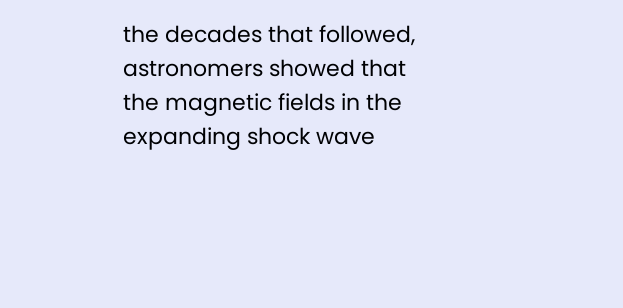the decades that followed, astronomers showed that the magnetic fields in the expanding shock wave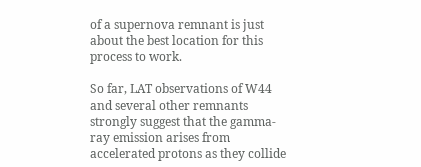of a supernova remnant is just about the best location for this process to work.

So far, LAT observations of W44 and several other remnants strongly suggest that the gamma-ray emission arises from accelerated protons as they collide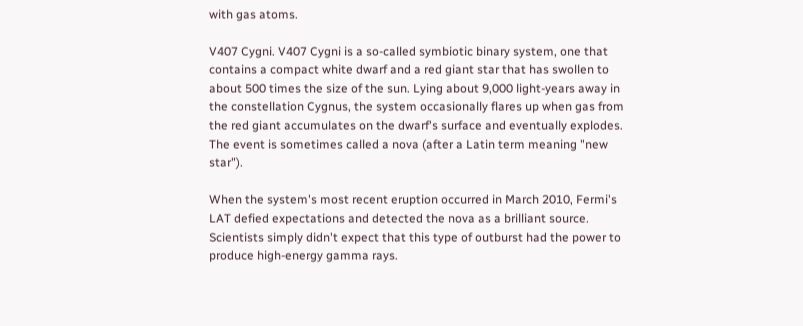with gas atoms.

V407 Cygni. V407 Cygni is a so-called symbiotic binary system, one that contains a compact white dwarf and a red giant star that has swollen to about 500 times the size of the sun. Lying about 9,000 light-years away in the constellation Cygnus, the system occasionally flares up when gas from the red giant accumulates on the dwarf's surface and eventually explodes. The event is sometimes called a nova (after a Latin term meaning "new star").

When the system's most recent eruption occurred in March 2010, Fermi's LAT defied expectations and detected the nova as a brilliant source. Scientists simply didn't expect that this type of outburst had the power to produce high-energy gamma rays.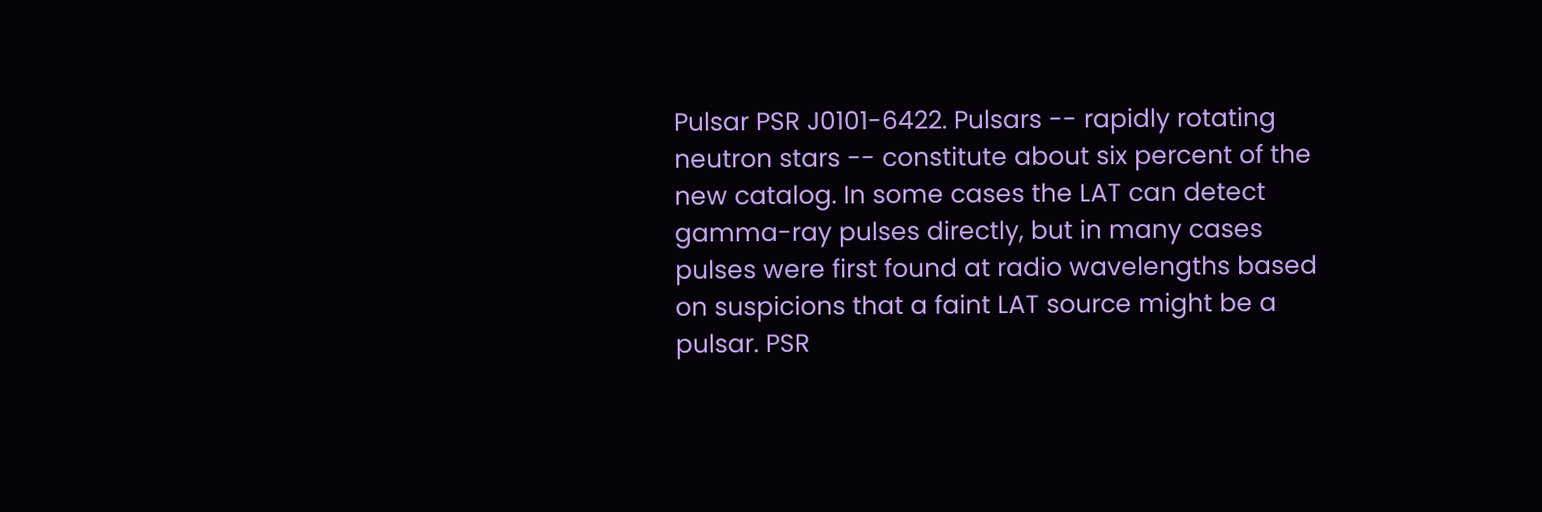Pulsar PSR J0101-6422. Pulsars -- rapidly rotating neutron stars -- constitute about six percent of the new catalog. In some cases the LAT can detect gamma-ray pulses directly, but in many cases pulses were first found at radio wavelengths based on suspicions that a faint LAT source might be a pulsar. PSR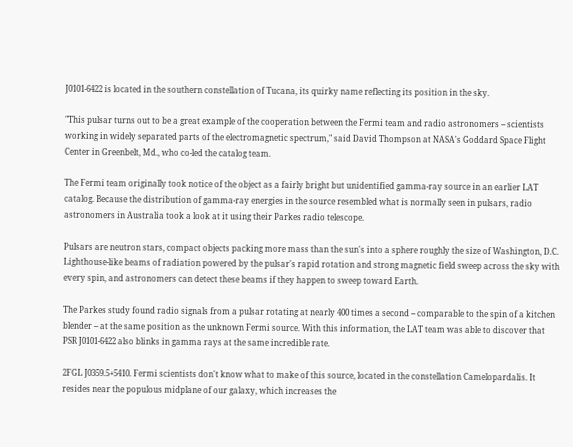J0101-6422 is located in the southern constellation of Tucana, its quirky name reflecting its position in the sky.

"This pulsar turns out to be a great example of the cooperation between the Fermi team and radio astronomers -- scientists working in widely separated parts of the electromagnetic spectrum," said David Thompson at NASA's Goddard Space Flight Center in Greenbelt, Md., who co-led the catalog team.

The Fermi team originally took notice of the object as a fairly bright but unidentified gamma-ray source in an earlier LAT catalog. Because the distribution of gamma-ray energies in the source resembled what is normally seen in pulsars, radio astronomers in Australia took a look at it using their Parkes radio telescope.

Pulsars are neutron stars, compact objects packing more mass than the sun's into a sphere roughly the size of Washington, D.C. Lighthouse-like beams of radiation powered by the pulsar's rapid rotation and strong magnetic field sweep across the sky with every spin, and astronomers can detect these beams if they happen to sweep toward Earth.

The Parkes study found radio signals from a pulsar rotating at nearly 400 times a second -- comparable to the spin of a kitchen blender -- at the same position as the unknown Fermi source. With this information, the LAT team was able to discover that PSR J0101-6422 also blinks in gamma rays at the same incredible rate.

2FGL J0359.5+5410. Fermi scientists don't know what to make of this source, located in the constellation Camelopardalis. It resides near the populous midplane of our galaxy, which increases the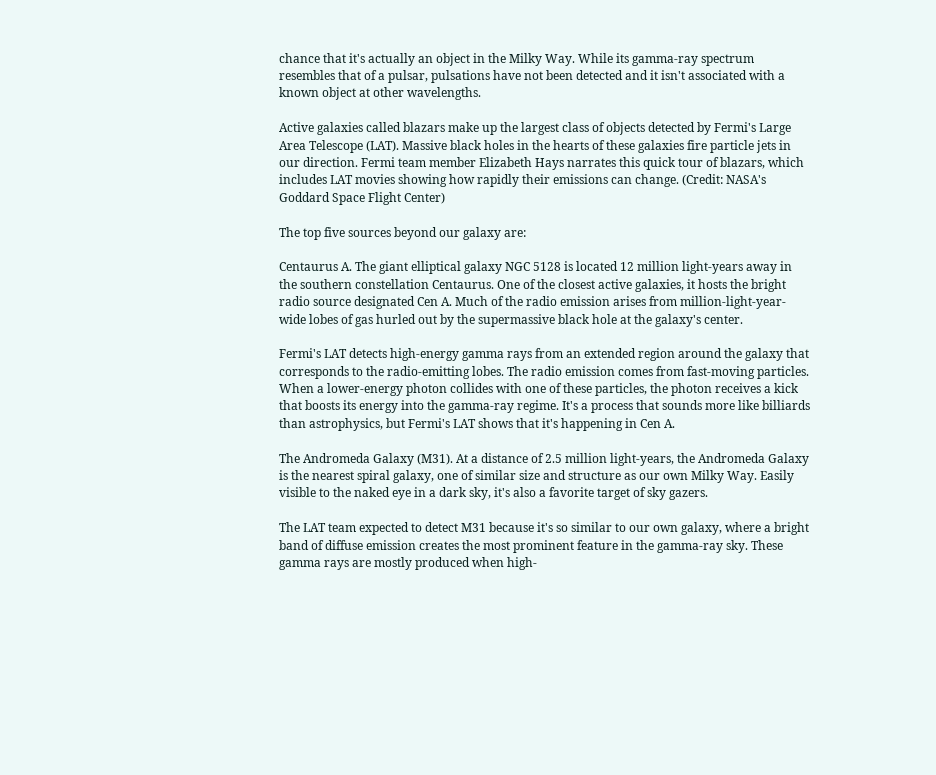chance that it's actually an object in the Milky Way. While its gamma-ray spectrum resembles that of a pulsar, pulsations have not been detected and it isn't associated with a known object at other wavelengths.

Active galaxies called blazars make up the largest class of objects detected by Fermi's Large Area Telescope (LAT). Massive black holes in the hearts of these galaxies fire particle jets in our direction. Fermi team member Elizabeth Hays narrates this quick tour of blazars, which includes LAT movies showing how rapidly their emissions can change. (Credit: NASA's Goddard Space Flight Center)

The top five sources beyond our galaxy are:

Centaurus A. The giant elliptical galaxy NGC 5128 is located 12 million light-years away in the southern constellation Centaurus. One of the closest active galaxies, it hosts the bright radio source designated Cen A. Much of the radio emission arises from million-light-year-wide lobes of gas hurled out by the supermassive black hole at the galaxy's center.

Fermi's LAT detects high-energy gamma rays from an extended region around the galaxy that corresponds to the radio-emitting lobes. The radio emission comes from fast-moving particles. When a lower-energy photon collides with one of these particles, the photon receives a kick that boosts its energy into the gamma-ray regime. It's a process that sounds more like billiards than astrophysics, but Fermi's LAT shows that it's happening in Cen A.

The Andromeda Galaxy (M31). At a distance of 2.5 million light-years, the Andromeda Galaxy is the nearest spiral galaxy, one of similar size and structure as our own Milky Way. Easily visible to the naked eye in a dark sky, it's also a favorite target of sky gazers.

The LAT team expected to detect M31 because it's so similar to our own galaxy, where a bright band of diffuse emission creates the most prominent feature in the gamma-ray sky. These gamma rays are mostly produced when high-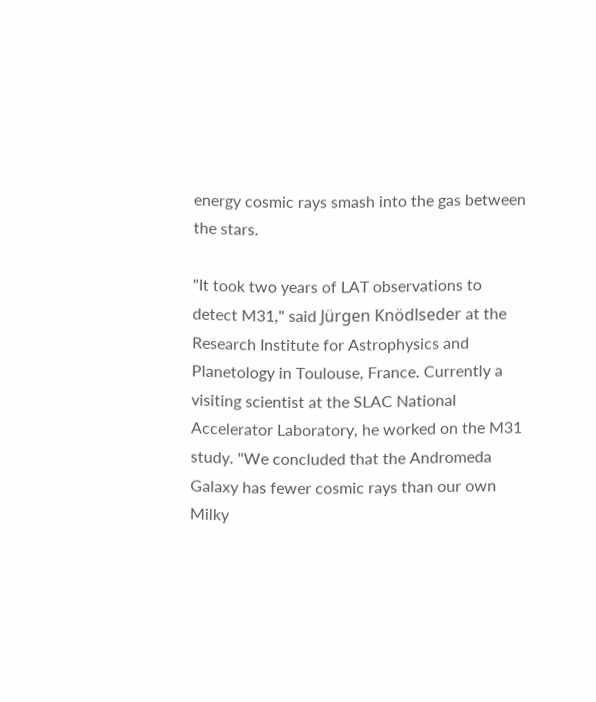energy cosmic rays smash into the gas between the stars.

"It took two years of LAT observations to detect M31," said Jürgen Knödlseder at the Research Institute for Astrophysics and Planetology in Toulouse, France. Currently a visiting scientist at the SLAC National Accelerator Laboratory, he worked on the M31 study. "We concluded that the Andromeda Galaxy has fewer cosmic rays than our own Milky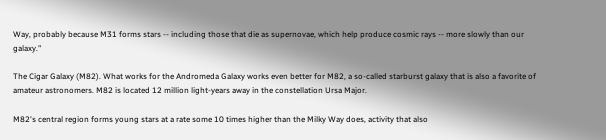Way, probably because M31 forms stars -- including those that die as supernovae, which help produce cosmic rays -- more slowly than our galaxy."

The Cigar Galaxy (M82). What works for the Andromeda Galaxy works even better for M82, a so-called starburst galaxy that is also a favorite of amateur astronomers. M82 is located 12 million light-years away in the constellation Ursa Major.

M82's central region forms young stars at a rate some 10 times higher than the Milky Way does, activity that also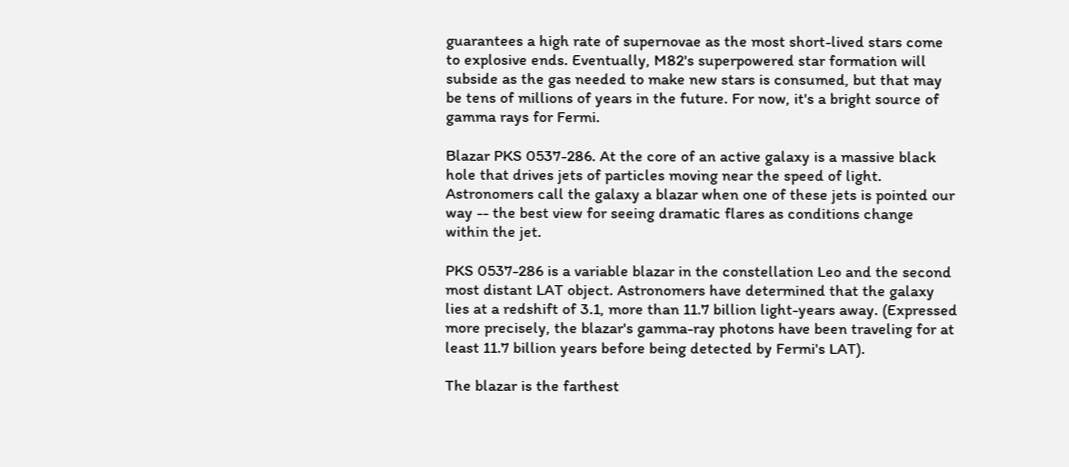guarantees a high rate of supernovae as the most short-lived stars come to explosive ends. Eventually, M82's superpowered star formation will subside as the gas needed to make new stars is consumed, but that may be tens of millions of years in the future. For now, it's a bright source of gamma rays for Fermi.

Blazar PKS 0537-286. At the core of an active galaxy is a massive black hole that drives jets of particles moving near the speed of light. Astronomers call the galaxy a blazar when one of these jets is pointed our way -- the best view for seeing dramatic flares as conditions change within the jet.

PKS 0537-286 is a variable blazar in the constellation Leo and the second most distant LAT object. Astronomers have determined that the galaxy lies at a redshift of 3.1, more than 11.7 billion light-years away. (Expressed more precisely, the blazar's gamma-ray photons have been traveling for at least 11.7 billion years before being detected by Fermi's LAT).

The blazar is the farthest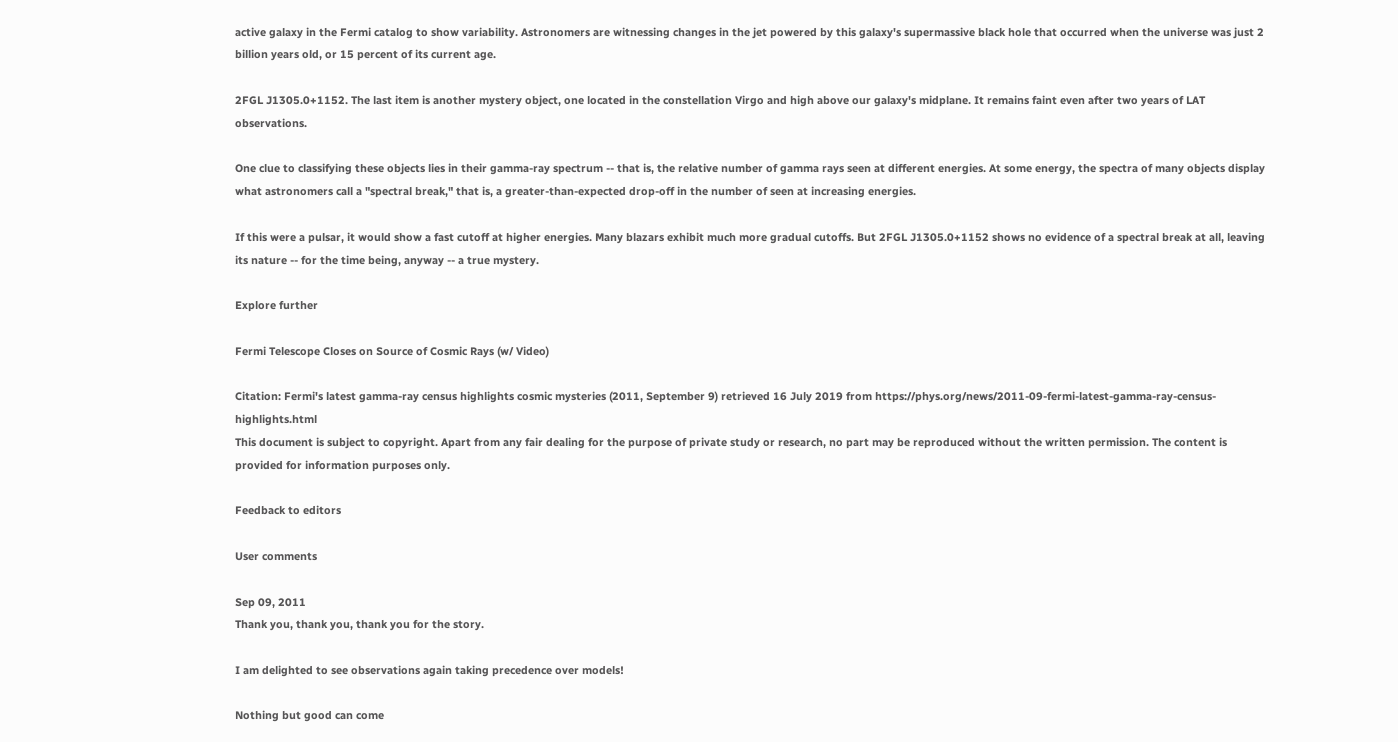active galaxy in the Fermi catalog to show variability. Astronomers are witnessing changes in the jet powered by this galaxy's supermassive black hole that occurred when the universe was just 2 billion years old, or 15 percent of its current age.

2FGL J1305.0+1152. The last item is another mystery object, one located in the constellation Virgo and high above our galaxy's midplane. It remains faint even after two years of LAT observations.

One clue to classifying these objects lies in their gamma-ray spectrum -- that is, the relative number of gamma rays seen at different energies. At some energy, the spectra of many objects display what astronomers call a "spectral break," that is, a greater-than-expected drop-off in the number of seen at increasing energies.

If this were a pulsar, it would show a fast cutoff at higher energies. Many blazars exhibit much more gradual cutoffs. But 2FGL J1305.0+1152 shows no evidence of a spectral break at all, leaving its nature -- for the time being, anyway -- a true mystery.

Explore further

Fermi Telescope Closes on Source of Cosmic Rays (w/ Video)

Citation: Fermi's latest gamma-ray census highlights cosmic mysteries (2011, September 9) retrieved 16 July 2019 from https://phys.org/news/2011-09-fermi-latest-gamma-ray-census-highlights.html
This document is subject to copyright. Apart from any fair dealing for the purpose of private study or research, no part may be reproduced without the written permission. The content is provided for information purposes only.

Feedback to editors

User comments

Sep 09, 2011
Thank you, thank you, thank you for the story.

I am delighted to see observations again taking precedence over models!

Nothing but good can come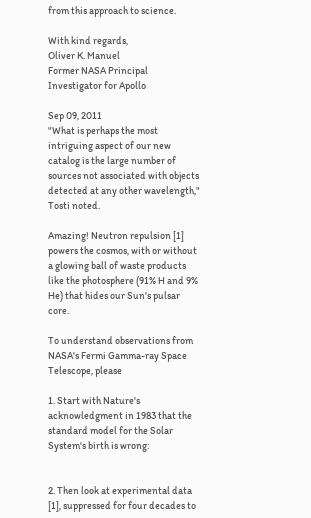from this approach to science.

With kind regards,
Oliver K. Manuel
Former NASA Principal
Investigator for Apollo

Sep 09, 2011
"What is perhaps the most intriguing aspect of our new catalog is the large number of sources not associated with objects detected at any other wavelength," Tosti noted.

Amazing! Neutron repulsion [1] powers the cosmos, with or without a glowing ball of waste products like the photosphere (91% H and 9% He) that hides our Sun's pulsar core.

To understand observations from NASA's Fermi Gamma-ray Space Telescope, please

1. Start with Nature's acknowledgment in 1983 that the standard model for the Solar System's birth is wrong:


2. Then look at experimental data [1], suppressed for four decades to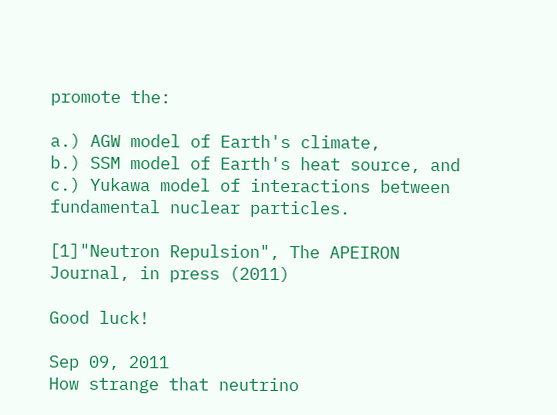promote the:

a.) AGW model of Earth's climate,
b.) SSM model of Earth's heat source, and
c.) Yukawa model of interactions between fundamental nuclear particles.

[1]"Neutron Repulsion", The APEIRON Journal, in press (2011)

Good luck!

Sep 09, 2011
How strange that neutrino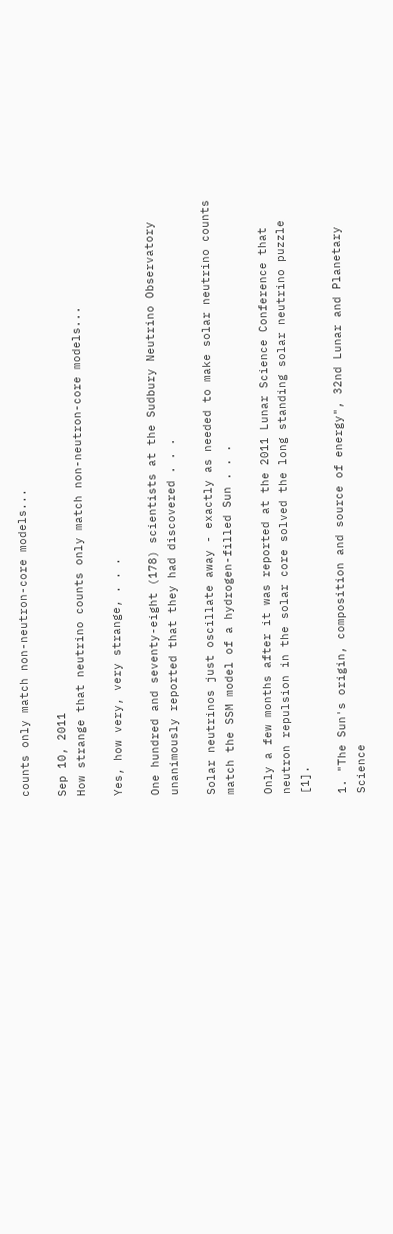counts only match non-neutron-core models...

Sep 10, 2011
How strange that neutrino counts only match non-neutron-core models...

Yes, how very, very strange, . . .

One hundred and seventy-eight (178) scientists at the Sudbury Neutrino Observatory unanimously reported that they had discovered . . .

Solar neutrinos just oscillate away - exactly as needed to make solar neutrino counts match the SSM model of a hydrogen-filled Sun . . .

Only a few months after it was reported at the 2011 Lunar Science Conference that neutron repulsion in the solar core solved the long standing solar neutrino puzzle [1].

1. "The Sun's origin, composition and source of energy", 32nd Lunar and Planetary Science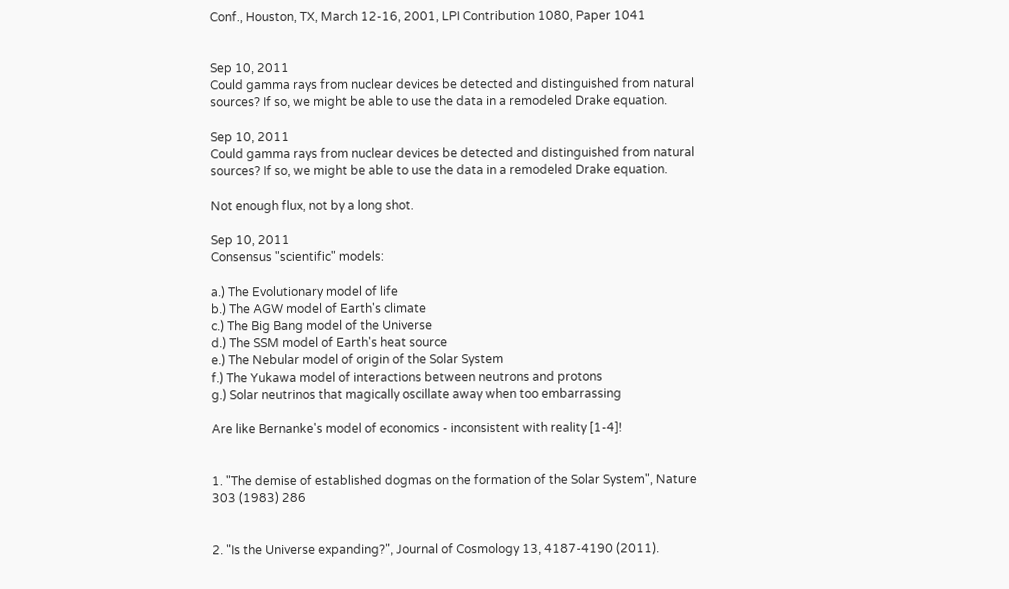Conf., Houston, TX, March 12-16, 2001, LPI Contribution 1080, Paper 1041


Sep 10, 2011
Could gamma rays from nuclear devices be detected and distinguished from natural sources? If so, we might be able to use the data in a remodeled Drake equation.

Sep 10, 2011
Could gamma rays from nuclear devices be detected and distinguished from natural sources? If so, we might be able to use the data in a remodeled Drake equation.

Not enough flux, not by a long shot.

Sep 10, 2011
Consensus "scientific" models:

a.) The Evolutionary model of life
b.) The AGW model of Earth's climate
c.) The Big Bang model of the Universe
d.) The SSM model of Earth's heat source
e.) The Nebular model of origin of the Solar System
f.) The Yukawa model of interactions between neutrons and protons
g.) Solar neutrinos that magically oscillate away when too embarrassing

Are like Bernanke's model of economics - inconsistent with reality [1-4]!


1. "The demise of established dogmas on the formation of the Solar System", Nature 303 (1983) 286


2. "Is the Universe expanding?", Journal of Cosmology 13, 4187-4190 (2011).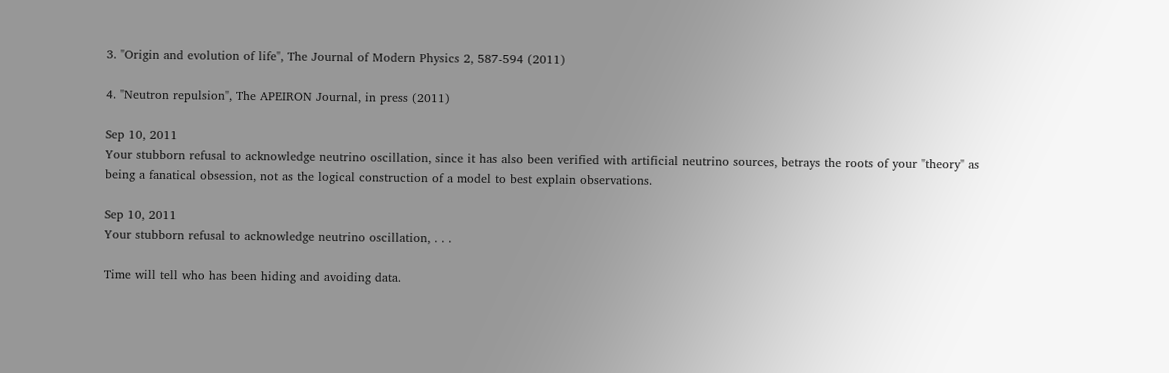3. "Origin and evolution of life", The Journal of Modern Physics 2, 587-594 (2011)

4. "Neutron repulsion", The APEIRON Journal, in press (2011)

Sep 10, 2011
Your stubborn refusal to acknowledge neutrino oscillation, since it has also been verified with artificial neutrino sources, betrays the roots of your "theory" as being a fanatical obsession, not as the logical construction of a model to best explain observations.

Sep 10, 2011
Your stubborn refusal to acknowledge neutrino oscillation, . . .

Time will tell who has been hiding and avoiding data.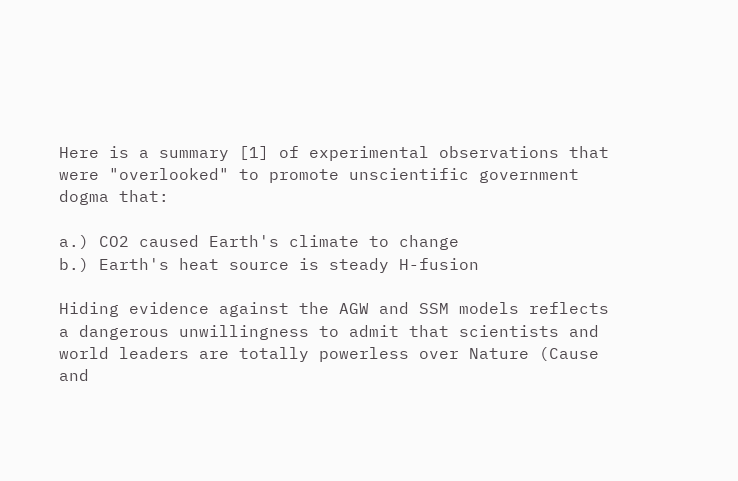Here is a summary [1] of experimental observations that were "overlooked" to promote unscientific government dogma that:

a.) CO2 caused Earth's climate to change
b.) Earth's heat source is steady H-fusion

Hiding evidence against the AGW and SSM models reflects a dangerous unwillingness to admit that scientists and world leaders are totally powerless over Nature (Cause and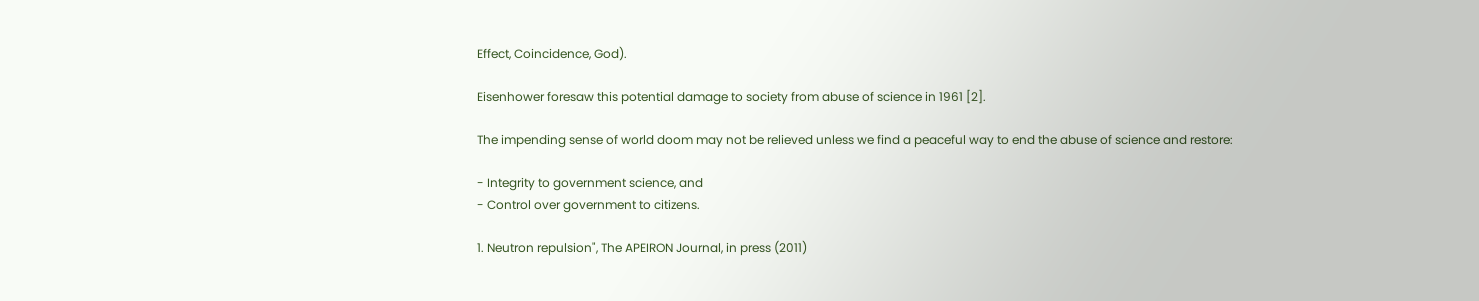Effect, Coincidence, God).

Eisenhower foresaw this potential damage to society from abuse of science in 1961 [2].

The impending sense of world doom may not be relieved unless we find a peaceful way to end the abuse of science and restore:

- Integrity to government science, and
- Control over government to citizens.

1. Neutron repulsion", The APEIRON Journal, in press (2011)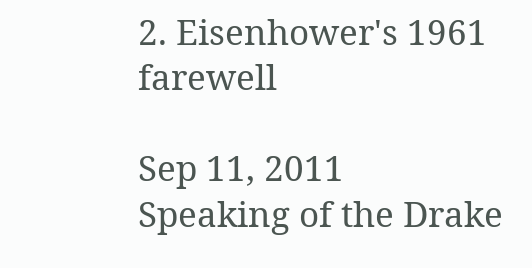2. Eisenhower's 1961 farewell

Sep 11, 2011
Speaking of the Drake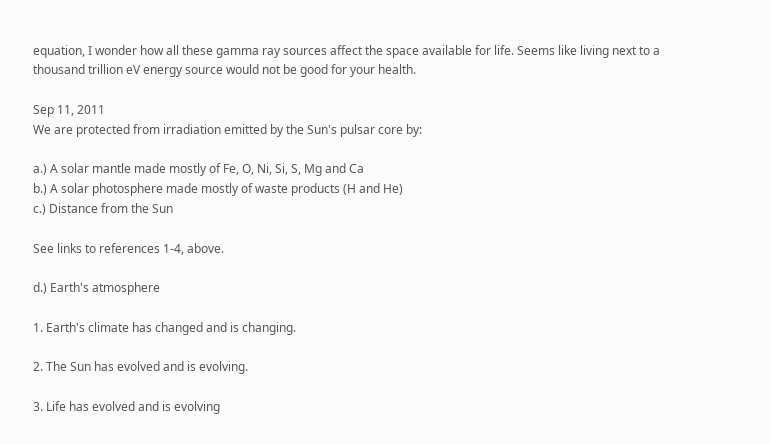equation, I wonder how all these gamma ray sources affect the space available for life. Seems like living next to a thousand trillion eV energy source would not be good for your health.

Sep 11, 2011
We are protected from irradiation emitted by the Sun's pulsar core by:

a.) A solar mantle made mostly of Fe, O, Ni, Si, S, Mg and Ca
b.) A solar photosphere made mostly of waste products (H and He)
c.) Distance from the Sun

See links to references 1-4, above.

d.) Earth's atmosphere

1. Earth's climate has changed and is changing.

2. The Sun has evolved and is evolving.

3. Life has evolved and is evolving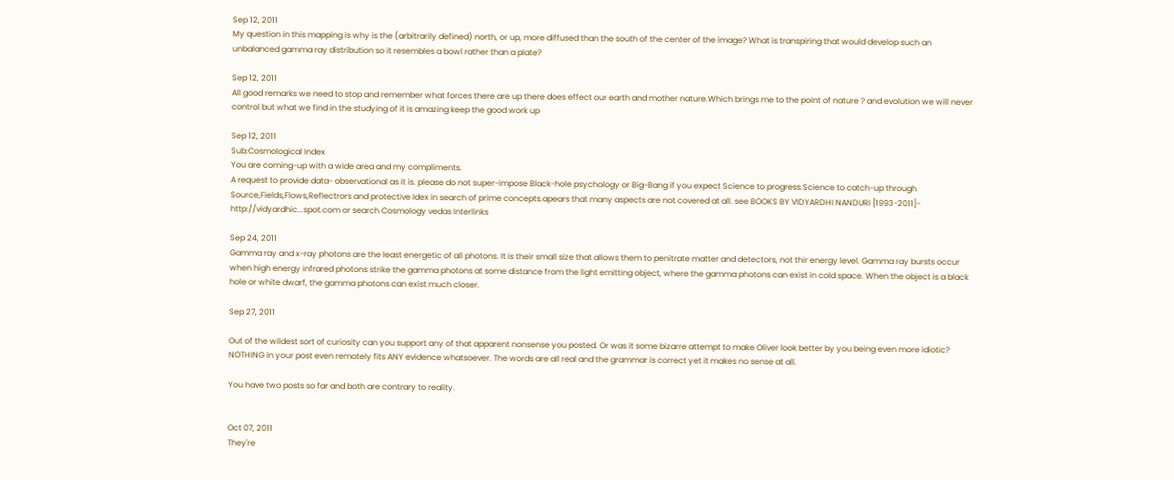Sep 12, 2011
My question in this mapping is why is the (arbitrarily defined) north, or up, more diffused than the south of the center of the image? What is transpiring that would develop such an unbalanced gamma ray distribution so it resembles a bowl rather than a plate?

Sep 12, 2011
All good remarks we need to stop and remember what forces there are up there does effect our earth and mother nature.Which brings me to the point of nature ? and evolution we will never control but what we find in the studying of it is amazing keep the good work up

Sep 12, 2011
Sub:Cosmological Index
You are coming-up with a wide area and my compliments.
A request to provide data- observational as it is. please do not super-impose Black-hole psychology or Big-Bang if you expect Science to progress.Science to catch-up through
Source,Fields,Flows,Reflectrors and protective Idex in search of prime concepts.apears that many aspects are not covered at all. see BOOKS BY VIDYARDHI NANDURI [1993-2011]-
http://vidyardhic...spot.com or search Cosmology vedas Interlinks

Sep 24, 2011
Gamma ray and x-ray photons are the least energetic of all photons. It is their small size that allows them to penitrate matter and detectors, not thir energy level. Gamma ray bursts occur when high energy infrared photons strike the gamma photons at some distance from the light emitting object, where the gamma photons can exist in cold space. When the object is a black hole or white dwarf, the gamma photons can exist much closer.

Sep 27, 2011

Out of the wildest sort of curiosity can you support any of that apparent nonsense you posted. Or was it some bizarre attempt to make Oliver look better by you being even more idiotic? NOTHING in your post even remotely fits ANY evidence whatsoever. The words are all real and the grammar is correct yet it makes no sense at all.

You have two posts so far and both are contrary to reality.


Oct 07, 2011
They're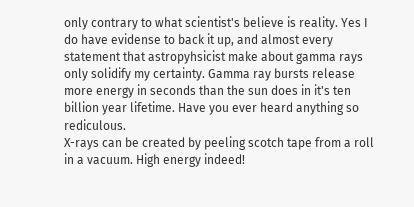only contrary to what scientist's believe is reality. Yes I do have evidense to back it up, and almost every statement that astropyhsicist make about gamma rays only solidify my certainty. Gamma ray bursts release more energy in seconds than the sun does in it's ten billion year lifetime. Have you ever heard anything so rediculous.
X-rays can be created by peeling scotch tape from a roll in a vacuum. High energy indeed!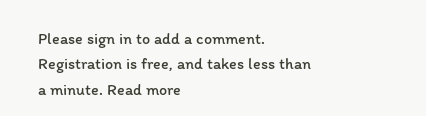Please sign in to add a comment. Registration is free, and takes less than a minute. Read more